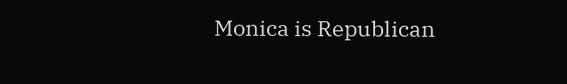Monica is Republican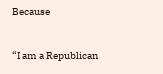Because

“I am a Republican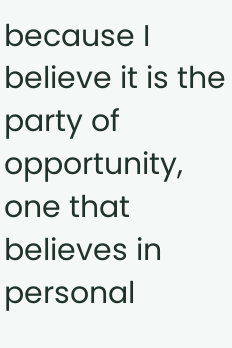because I believe it is the party of opportunity, one that believes in personal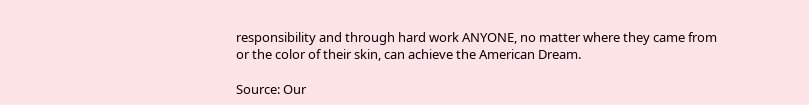responsibility and through hard work ANYONE, no matter where they came from or the color of their skin, can achieve the American Dream.

Source: Our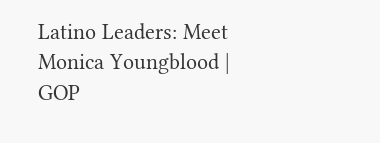Latino Leaders: Meet Monica Youngblood | GOP